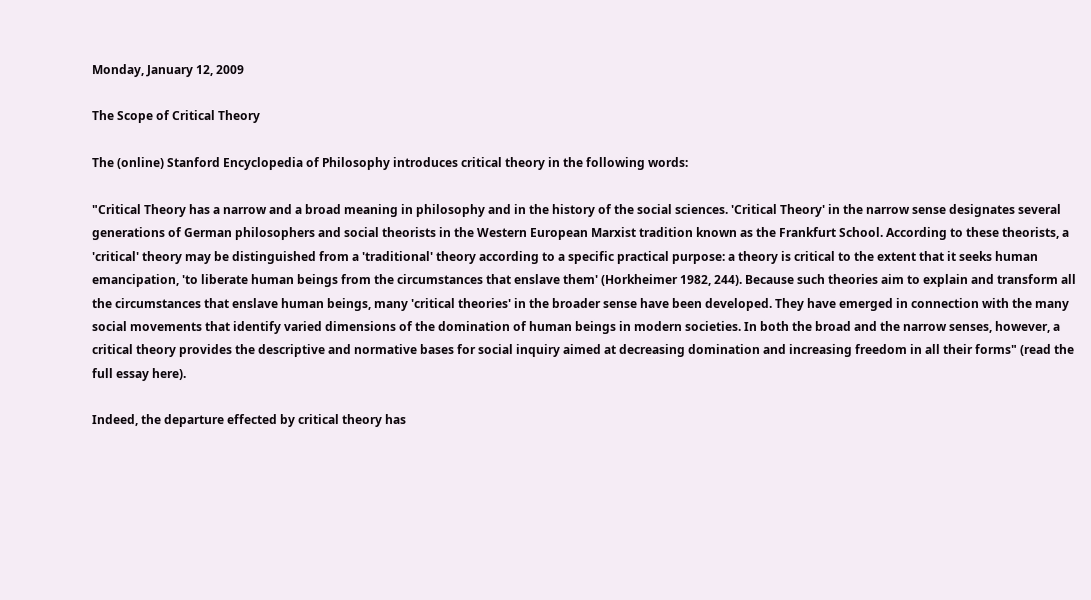Monday, January 12, 2009

The Scope of Critical Theory

The (online) Stanford Encyclopedia of Philosophy introduces critical theory in the following words:

"Critical Theory has a narrow and a broad meaning in philosophy and in the history of the social sciences. 'Critical Theory' in the narrow sense designates several generations of German philosophers and social theorists in the Western European Marxist tradition known as the Frankfurt School. According to these theorists, a 'critical' theory may be distinguished from a 'traditional' theory according to a specific practical purpose: a theory is critical to the extent that it seeks human emancipation, 'to liberate human beings from the circumstances that enslave them' (Horkheimer 1982, 244). Because such theories aim to explain and transform all the circumstances that enslave human beings, many 'critical theories' in the broader sense have been developed. They have emerged in connection with the many social movements that identify varied dimensions of the domination of human beings in modern societies. In both the broad and the narrow senses, however, a critical theory provides the descriptive and normative bases for social inquiry aimed at decreasing domination and increasing freedom in all their forms" (read the full essay here).

Indeed, the departure effected by critical theory has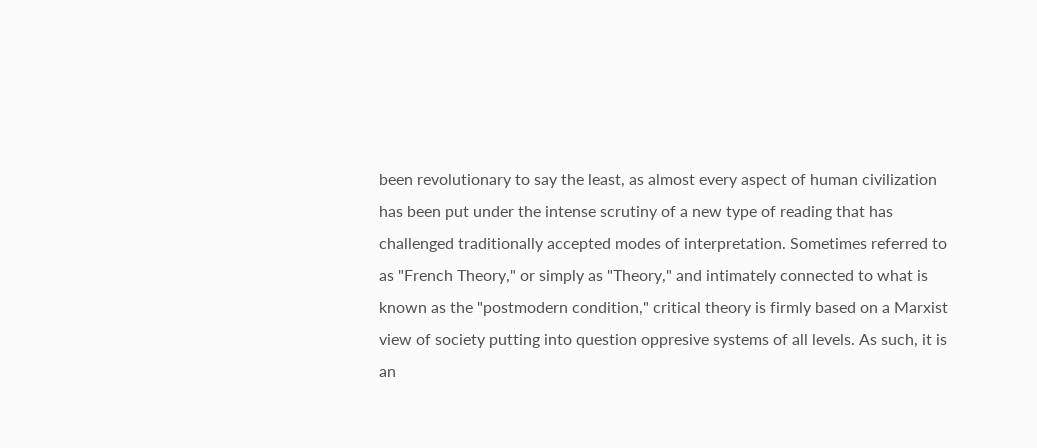been revolutionary to say the least, as almost every aspect of human civilization has been put under the intense scrutiny of a new type of reading that has challenged traditionally accepted modes of interpretation. Sometimes referred to as "French Theory," or simply as "Theory," and intimately connected to what is known as the "postmodern condition," critical theory is firmly based on a Marxist view of society putting into question oppresive systems of all levels. As such, it is an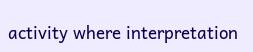activity where interpretation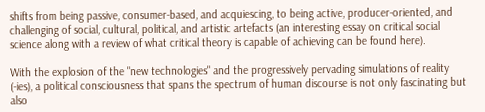shifts from being passive, consumer-based, and acquiescing, to being active, producer-oriented, and challenging of social, cultural, political, and artistic artefacts (an interesting essay on critical social science along with a review of what critical theory is capable of achieving can be found here).

With the explosion of the "new technologies" and the progressively pervading simulations of reality (-ies), a political consciousness that spans the spectrum of human discourse is not only fascinating but also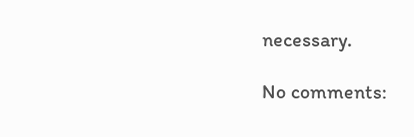necessary.

No comments: